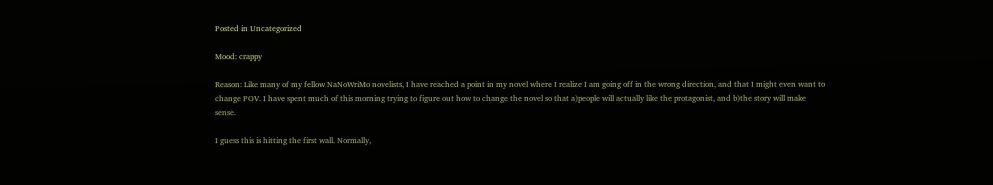Posted in Uncategorized

Mood: crappy

Reason: Like many of my fellow NaNoWriMo novelists, I have reached a point in my novel where I realize I am going off in the wrong direction, and that I might even want to change POV. I have spent much of this morning trying to figure out how to change the novel so that a)people will actually like the protagonist, and b)the story will make sense.

I guess this is hitting the first wall. Normally,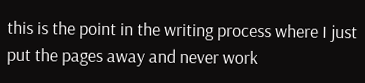this is the point in the writing process where I just put the pages away and never work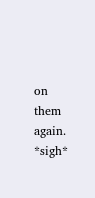on them again. *sigh*